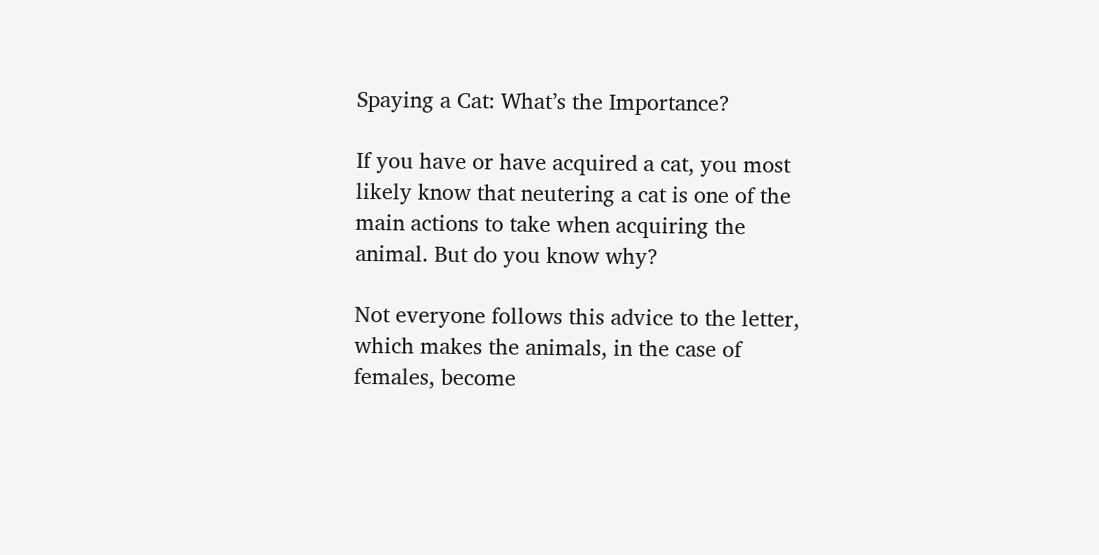Spaying a Cat: What’s the Importance?

If you have or have acquired a cat, you most likely know that neutering a cat is one of the main actions to take when acquiring the animal. But do you know why?

Not everyone follows this advice to the letter, which makes the animals, in the case of females, become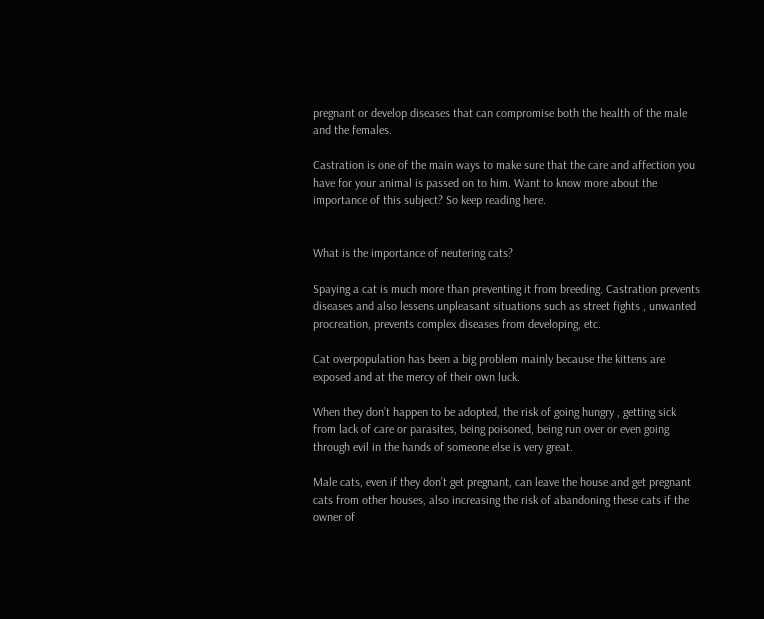pregnant or develop diseases that can compromise both the health of the male and the females.

Castration is one of the main ways to make sure that the care and affection you have for your animal is passed on to him. Want to know more about the importance of this subject? So keep reading here.


What is the importance of neutering cats?

Spaying a cat is much more than preventing it from breeding. Castration prevents diseases and also lessens unpleasant situations such as street fights , unwanted procreation, prevents complex diseases from developing, etc.

Cat overpopulation has been a big problem mainly because the kittens are exposed and at the mercy of their own luck.

When they don’t happen to be adopted, the risk of going hungry , getting sick from lack of care or parasites, being poisoned, being run over or even going through evil in the hands of someone else is very great.

Male cats, even if they don’t get pregnant, can leave the house and get pregnant cats from other houses, also increasing the risk of abandoning these cats if the owner of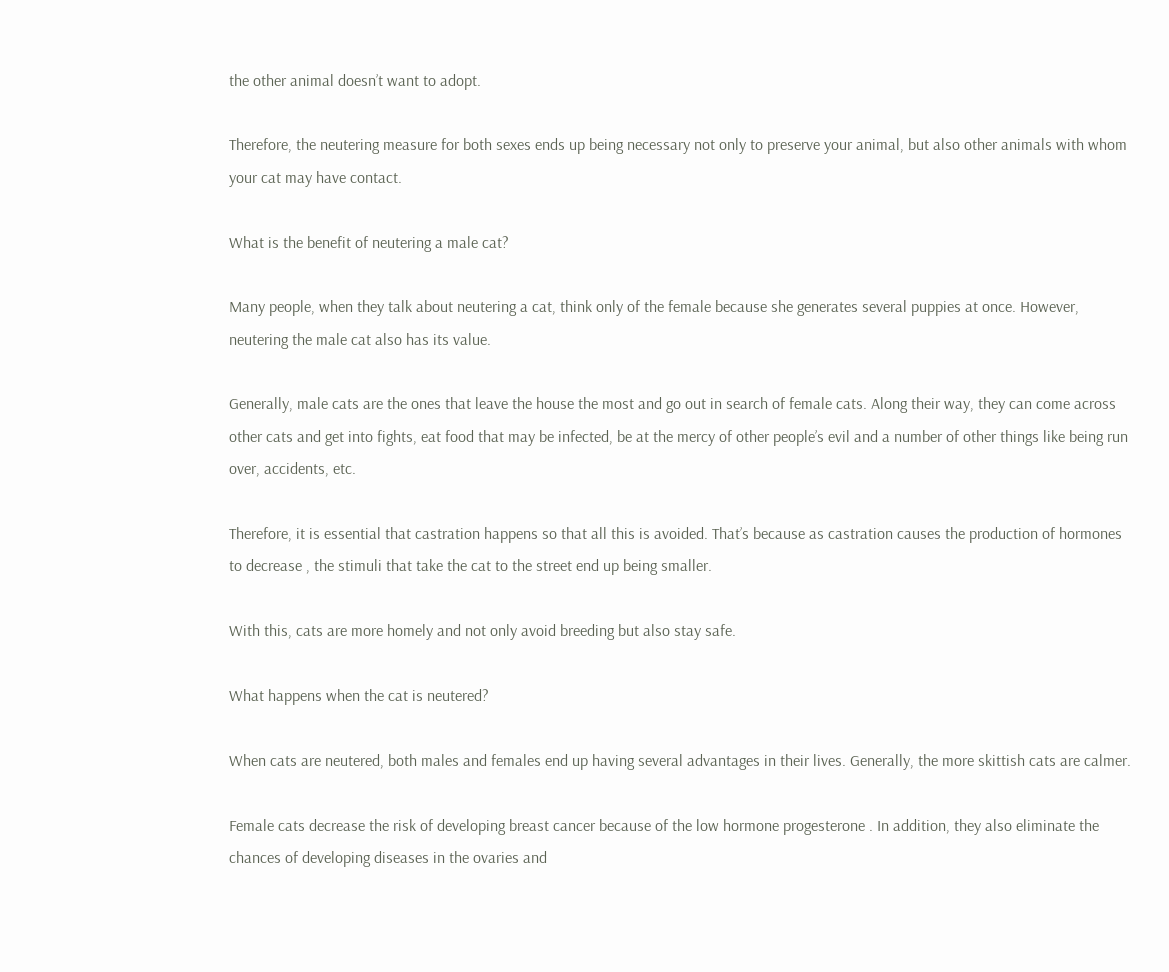the other animal doesn’t want to adopt.

Therefore, the neutering measure for both sexes ends up being necessary not only to preserve your animal, but also other animals with whom your cat may have contact.

What is the benefit of neutering a male cat?

Many people, when they talk about neutering a cat, think only of the female because she generates several puppies at once. However, neutering the male cat also has its value.

Generally, male cats are the ones that leave the house the most and go out in search of female cats. Along their way, they can come across other cats and get into fights, eat food that may be infected, be at the mercy of other people’s evil and a number of other things like being run over, accidents, etc.

Therefore, it is essential that castration happens so that all this is avoided. That’s because as castration causes the production of hormones to decrease , the stimuli that take the cat to the street end up being smaller.

With this, cats are more homely and not only avoid breeding but also stay safe.

What happens when the cat is neutered?

When cats are neutered, both males and females end up having several advantages in their lives. Generally, the more skittish cats are calmer.

Female cats decrease the risk of developing breast cancer because of the low hormone progesterone . In addition, they also eliminate the chances of developing diseases in the ovaries and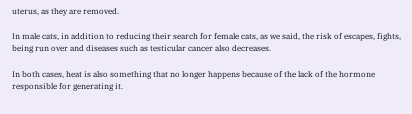uterus, as they are removed.

In male cats, in addition to reducing their search for female cats, as we said, the risk of escapes, fights, being run over and diseases such as testicular cancer also decreases.

In both cases, heat is also something that no longer happens because of the lack of the hormone responsible for generating it.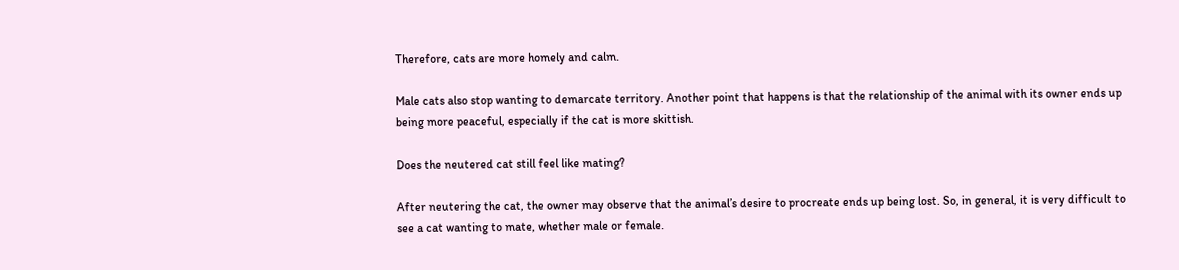Therefore, cats are more homely and calm.

Male cats also stop wanting to demarcate territory. Another point that happens is that the relationship of the animal with its owner ends up being more peaceful, especially if the cat is more skittish.

Does the neutered cat still feel like mating?

After neutering the cat, the owner may observe that the animal’s desire to procreate ends up being lost. So, in general, it is very difficult to see a cat wanting to mate, whether male or female.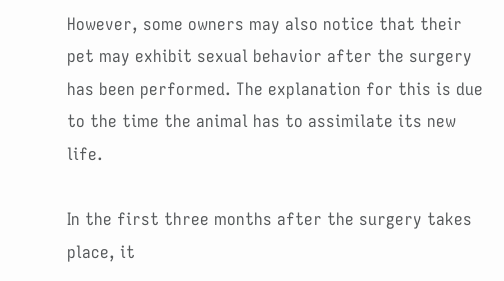However, some owners may also notice that their pet may exhibit sexual behavior after the surgery has been performed. The explanation for this is due to the time the animal has to assimilate its new life.

In the first three months after the surgery takes place, it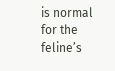is normal for the feline’s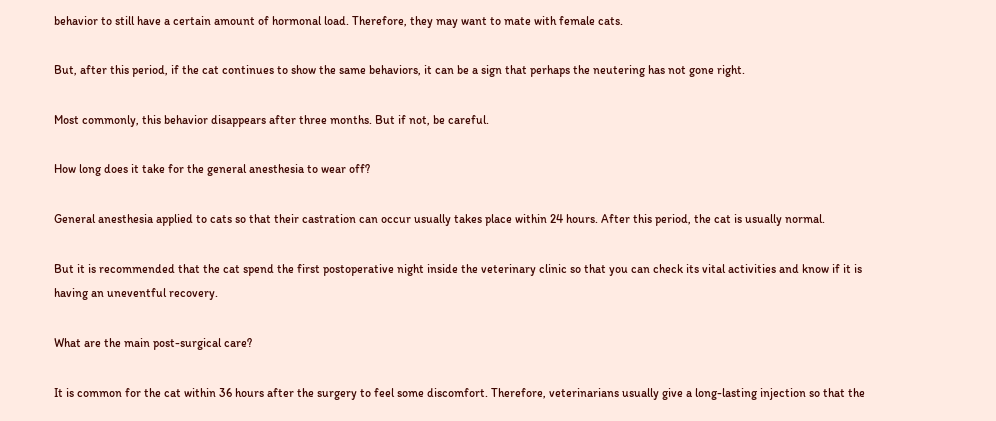behavior to still have a certain amount of hormonal load. Therefore, they may want to mate with female cats.

But, after this period, if the cat continues to show the same behaviors, it can be a sign that perhaps the neutering has not gone right.

Most commonly, this behavior disappears after three months. But if not, be careful.

How long does it take for the general anesthesia to wear off?

General anesthesia applied to cats so that their castration can occur usually takes place within 24 hours. After this period, the cat is usually normal.

But it is recommended that the cat spend the first postoperative night inside the veterinary clinic so that you can check its vital activities and know if it is having an uneventful recovery.

What are the main post-surgical care?

It is common for the cat within 36 hours after the surgery to feel some discomfort. Therefore, veterinarians usually give a long-lasting injection so that the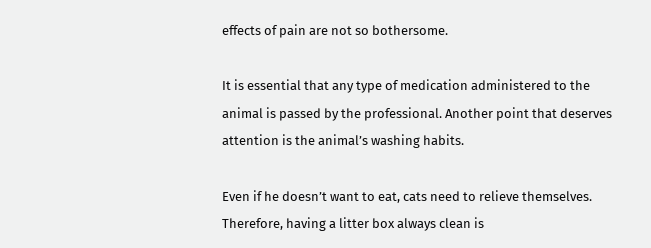effects of pain are not so bothersome.

It is essential that any type of medication administered to the animal is passed by the professional. Another point that deserves attention is the animal’s washing habits.

Even if he doesn’t want to eat, cats need to relieve themselves. Therefore, having a litter box always clean is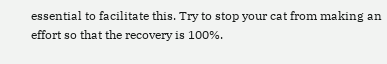essential to facilitate this. Try to stop your cat from making an effort so that the recovery is 100%.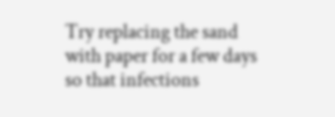Try replacing the sand with paper for a few days so that infections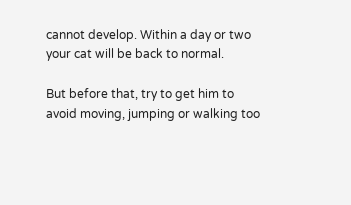cannot develop. Within a day or two your cat will be back to normal.

But before that, try to get him to avoid moving, jumping or walking too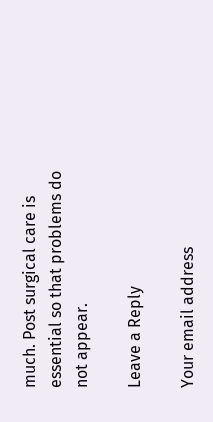much. Post surgical care is essential so that problems do not appear.

Leave a Reply

Your email address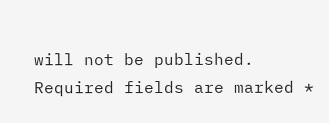will not be published. Required fields are marked *